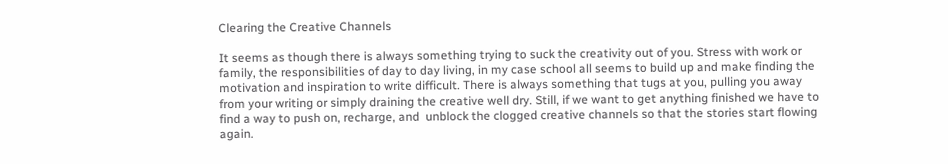Clearing the Creative Channels

It seems as though there is always something trying to suck the creativity out of you. Stress with work or family, the responsibilities of day to day living, in my case school all seems to build up and make finding the motivation and inspiration to write difficult. There is always something that tugs at you, pulling you away from your writing or simply draining the creative well dry. Still, if we want to get anything finished we have to find a way to push on, recharge, and  unblock the clogged creative channels so that the stories start flowing again.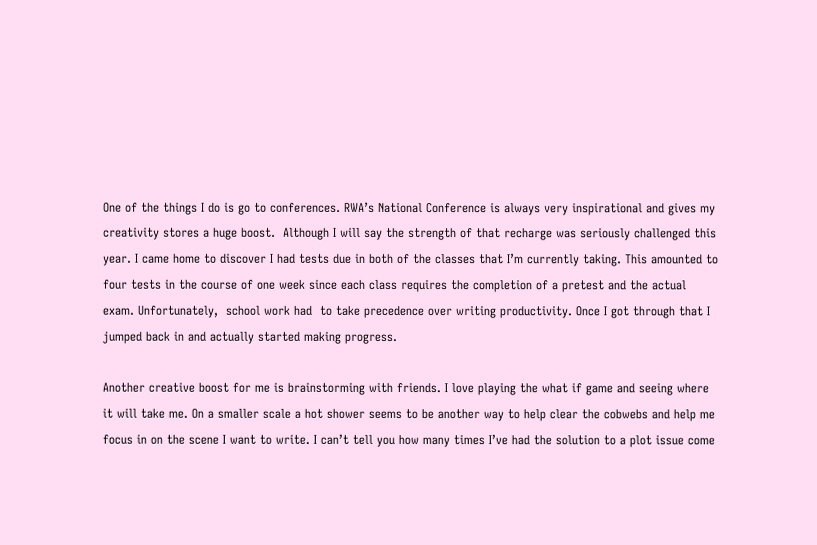One of the things I do is go to conferences. RWA’s National Conference is always very inspirational and gives my creativity stores a huge boost.  Although I will say the strength of that recharge was seriously challenged this year. I came home to discover I had tests due in both of the classes that I’m currently taking. This amounted to four tests in the course of one week since each class requires the completion of a pretest and the actual exam. Unfortunately,  school work had  to take precedence over writing productivity. Once I got through that I jumped back in and actually started making progress.

Another creative boost for me is brainstorming with friends. I love playing the what if game and seeing where it will take me. On a smaller scale a hot shower seems to be another way to help clear the cobwebs and help me focus in on the scene I want to write. I can’t tell you how many times I’ve had the solution to a plot issue come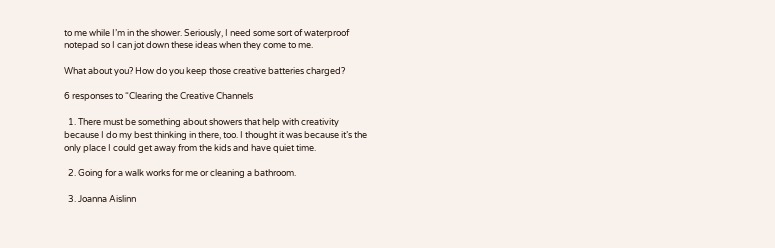to me while I’m in the shower. Seriously, I need some sort of waterproof notepad so I can jot down these ideas when they come to me.

What about you? How do you keep those creative batteries charged?

6 responses to “Clearing the Creative Channels

  1. There must be something about showers that help with creativity because I do my best thinking in there, too. I thought it was because it’s the only place I could get away from the kids and have quiet time.

  2. Going for a walk works for me or cleaning a bathroom.

  3. Joanna Aislinn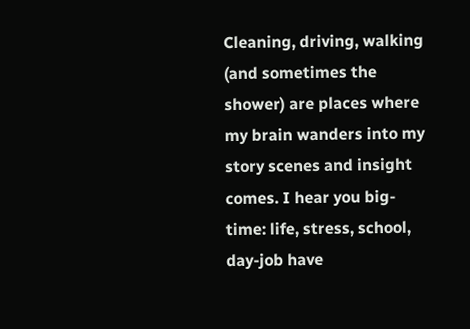Cleaning, driving, walking (and sometimes the shower) are places where my brain wanders into my story scenes and insight comes. I hear you big-time: life, stress, school, day-job have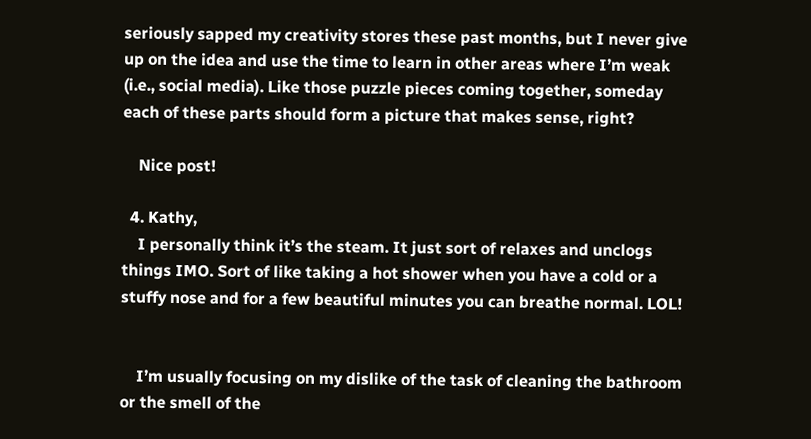seriously sapped my creativity stores these past months, but I never give up on the idea and use the time to learn in other areas where I’m weak (i.e., social media). Like those puzzle pieces coming together, someday each of these parts should form a picture that makes sense, right?

    Nice post!

  4. Kathy,
    I personally think it’s the steam. It just sort of relaxes and unclogs things IMO. Sort of like taking a hot shower when you have a cold or a stuffy nose and for a few beautiful minutes you can breathe normal. LOL!


    I’m usually focusing on my dislike of the task of cleaning the bathroom or the smell of the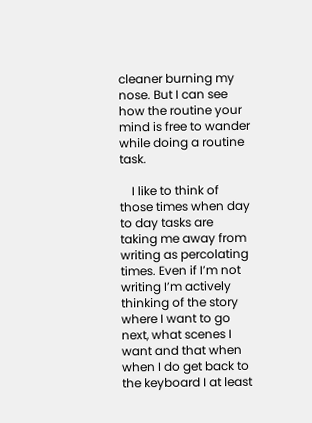cleaner burning my nose. But I can see how the routine your mind is free to wander while doing a routine task.

    I like to think of those times when day to day tasks are taking me away from writing as percolating times. Even if I’m not writing I’m actively thinking of the story where I want to go next, what scenes I want and that when when I do get back to the keyboard I at least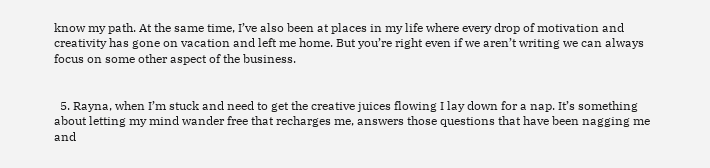know my path. At the same time, I’ve also been at places in my life where every drop of motivation and creativity has gone on vacation and left me home. But you’re right even if we aren’t writing we can always focus on some other aspect of the business.


  5. Rayna, when I’m stuck and need to get the creative juices flowing I lay down for a nap. It’s something about letting my mind wander free that recharges me, answers those questions that have been nagging me and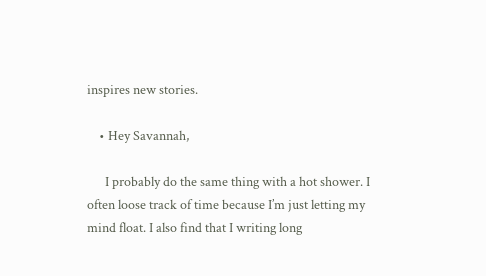inspires new stories.

    • Hey Savannah,

      I probably do the same thing with a hot shower. I often loose track of time because I’m just letting my mind float. I also find that I writing long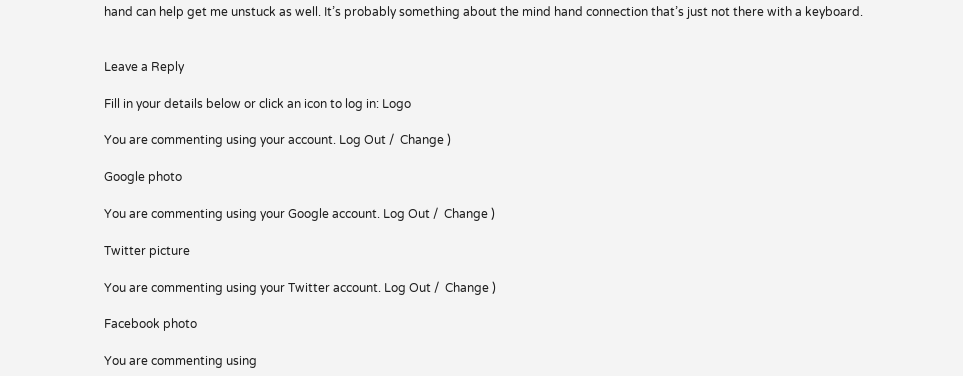hand can help get me unstuck as well. It’s probably something about the mind hand connection that’s just not there with a keyboard.


Leave a Reply

Fill in your details below or click an icon to log in: Logo

You are commenting using your account. Log Out /  Change )

Google photo

You are commenting using your Google account. Log Out /  Change )

Twitter picture

You are commenting using your Twitter account. Log Out /  Change )

Facebook photo

You are commenting using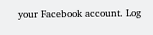your Facebook account. Log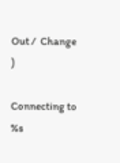Out /  Change )

Connecting to %s